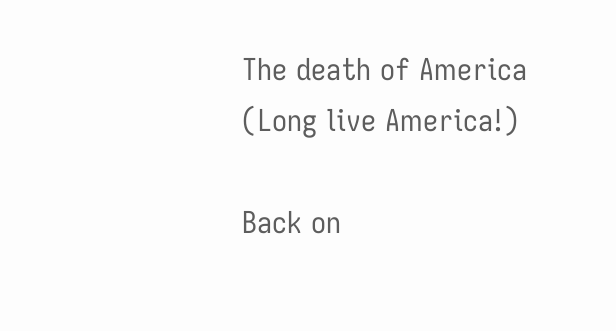The death of America (Long live America!)

Back on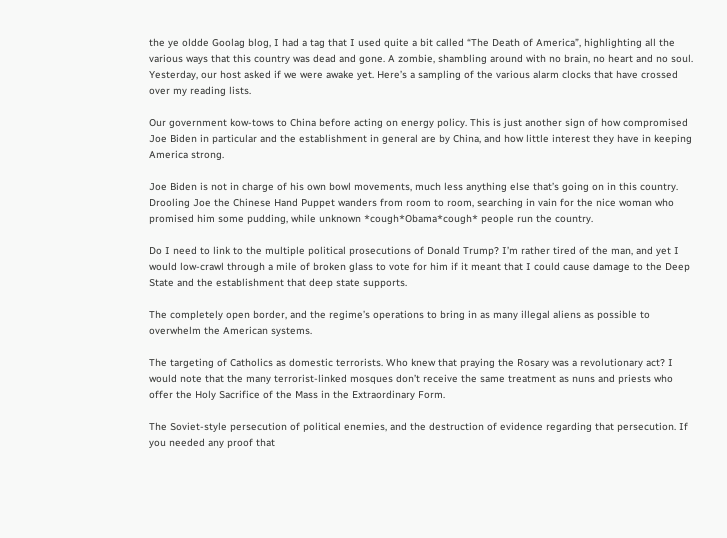the ye oldde Goolag blog, I had a tag that I used quite a bit called “The Death of America”, highlighting all the various ways that this country was dead and gone. A zombie, shambling around with no brain, no heart and no soul. Yesterday, our host asked if we were awake yet. Here’s a sampling of the various alarm clocks that have crossed over my reading lists.

Our government kow-tows to China before acting on energy policy. This is just another sign of how compromised Joe Biden in particular and the establishment in general are by China, and how little interest they have in keeping America strong.

Joe Biden is not in charge of his own bowl movements, much less anything else that’s going on in this country. Drooling Joe the Chinese Hand Puppet wanders from room to room, searching in vain for the nice woman who promised him some pudding, while unknown *cough*Obama*cough* people run the country.

Do I need to link to the multiple political prosecutions of Donald Trump? I’m rather tired of the man, and yet I would low-crawl through a mile of broken glass to vote for him if it meant that I could cause damage to the Deep State and the establishment that deep state supports.

The completely open border, and the regime’s operations to bring in as many illegal aliens as possible to overwhelm the American systems.

The targeting of Catholics as domestic terrorists. Who knew that praying the Rosary was a revolutionary act? I would note that the many terrorist-linked mosques don’t receive the same treatment as nuns and priests who offer the Holy Sacrifice of the Mass in the Extraordinary Form.

The Soviet-style persecution of political enemies, and the destruction of evidence regarding that persecution. If you needed any proof that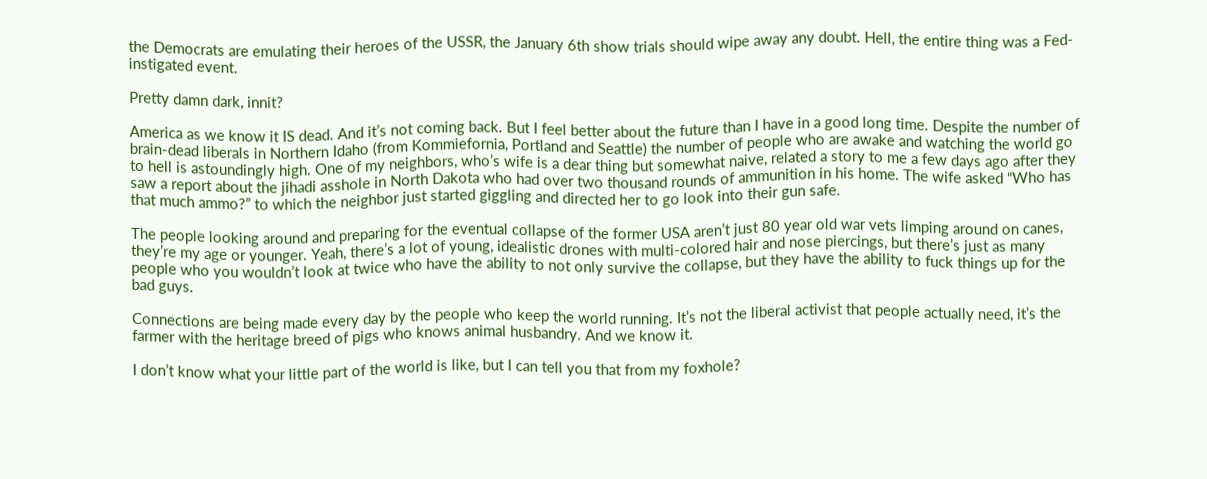the Democrats are emulating their heroes of the USSR, the January 6th show trials should wipe away any doubt. Hell, the entire thing was a Fed-instigated event.

Pretty damn dark, innit?

America as we know it IS dead. And it’s not coming back. But I feel better about the future than I have in a good long time. Despite the number of brain-dead liberals in Northern Idaho (from Kommiefornia, Portland and Seattle) the number of people who are awake and watching the world go to hell is astoundingly high. One of my neighbors, who’s wife is a dear thing but somewhat naive, related a story to me a few days ago after they saw a report about the jihadi asshole in North Dakota who had over two thousand rounds of ammunition in his home. The wife asked “Who has that much ammo?” to which the neighbor just started giggling and directed her to go look into their gun safe.

The people looking around and preparing for the eventual collapse of the former USA aren’t just 80 year old war vets limping around on canes, they’re my age or younger. Yeah, there’s a lot of young, idealistic drones with multi-colored hair and nose piercings, but there’s just as many people who you wouldn’t look at twice who have the ability to not only survive the collapse, but they have the ability to fuck things up for the bad guys.

Connections are being made every day by the people who keep the world running. It’s not the liberal activist that people actually need, it’s the farmer with the heritage breed of pigs who knows animal husbandry. And we know it.

I don’t know what your little part of the world is like, but I can tell you that from my foxhole?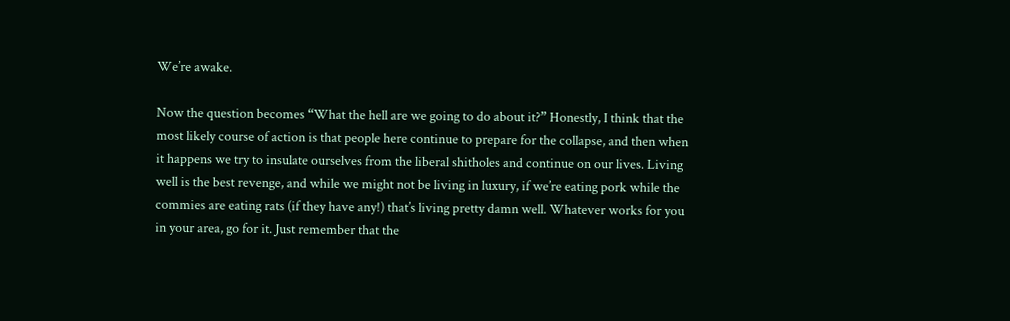We’re awake.

Now the question becomes “What the hell are we going to do about it?” Honestly, I think that the most likely course of action is that people here continue to prepare for the collapse, and then when it happens we try to insulate ourselves from the liberal shitholes and continue on our lives. Living well is the best revenge, and while we might not be living in luxury, if we’re eating pork while the commies are eating rats (if they have any!) that’s living pretty damn well. Whatever works for you in your area, go for it. Just remember that the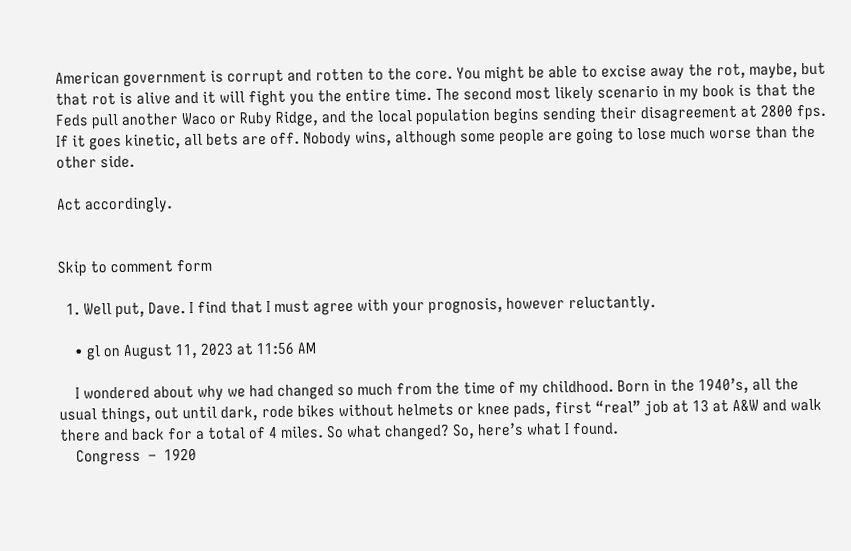American government is corrupt and rotten to the core. You might be able to excise away the rot, maybe, but that rot is alive and it will fight you the entire time. The second most likely scenario in my book is that the Feds pull another Waco or Ruby Ridge, and the local population begins sending their disagreement at 2800 fps. If it goes kinetic, all bets are off. Nobody wins, although some people are going to lose much worse than the other side.

Act accordingly.


Skip to comment form

  1. Well put, Dave. I find that I must agree with your prognosis, however reluctantly.

    • gl on August 11, 2023 at 11:56 AM

    I wondered about why we had changed so much from the time of my childhood. Born in the 1940’s, all the usual things, out until dark, rode bikes without helmets or knee pads, first “real” job at 13 at A&W and walk there and back for a total of 4 miles. So what changed? So, here’s what I found.
    Congress  –  1920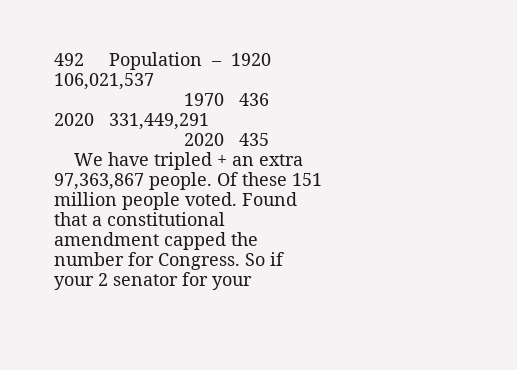492     Population  –  1920   106,021,537
                          1970   436                              2020   331,449,291
                          2020   435
    We have tripled + an extra 97,363,867 people. Of these 151 million people voted. Found that a constitutional amendment capped the number for Congress. So if your 2 senator for your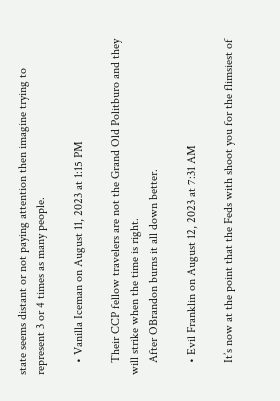state seems distant or not paying attention then imagine trying to represent 3 or 4 times as many people.

    • Vanilla Iceman on August 11, 2023 at 1:15 PM

    Their CCP fellow travelers are not the Grand Old Politburo and they will strike when the time is right.
    After OBrandon burns it all down better.

    • Evil Franklin on August 12, 2023 at 7:31 AM

    It’s now at the point that the Feds with shoot you for the flimsiest of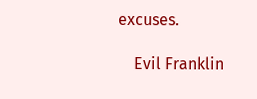excuses.

    Evil Franklin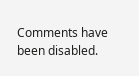Comments have been disabled.